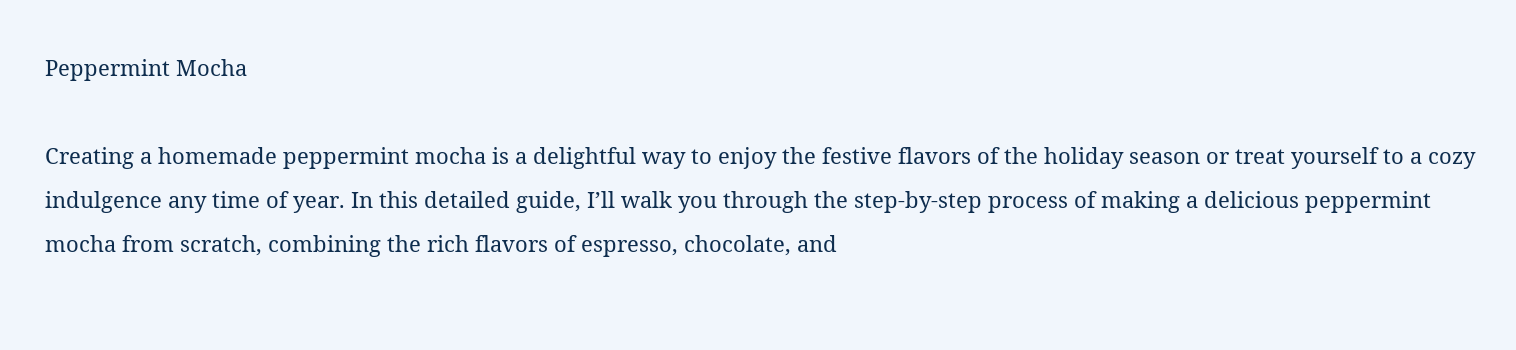Peppermint Mocha

Creating a homemade peppermint mocha is a delightful way to enjoy the festive flavors of the holiday season or treat yourself to a cozy indulgence any time of year. In this detailed guide, I’ll walk you through the step-by-step process of making a delicious peppermint mocha from scratch, combining the rich flavors of espresso, chocolate, and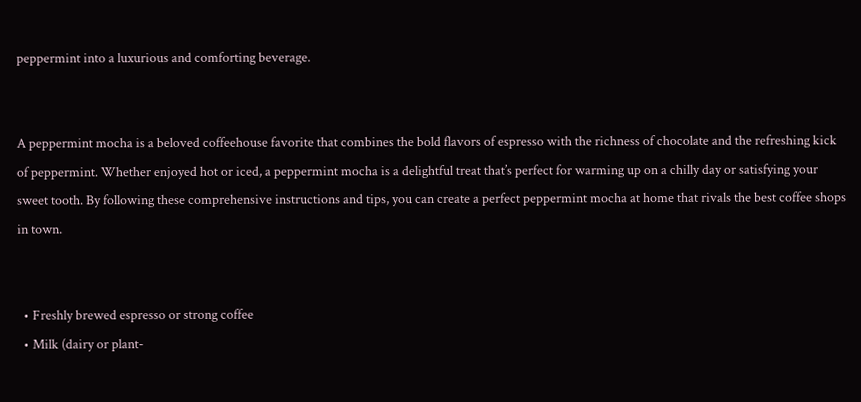peppermint into a luxurious and comforting beverage.


A peppermint mocha is a beloved coffeehouse favorite that combines the bold flavors of espresso with the richness of chocolate and the refreshing kick of peppermint. Whether enjoyed hot or iced, a peppermint mocha is a delightful treat that’s perfect for warming up on a chilly day or satisfying your sweet tooth. By following these comprehensive instructions and tips, you can create a perfect peppermint mocha at home that rivals the best coffee shops in town.


  • Freshly brewed espresso or strong coffee
  • Milk (dairy or plant-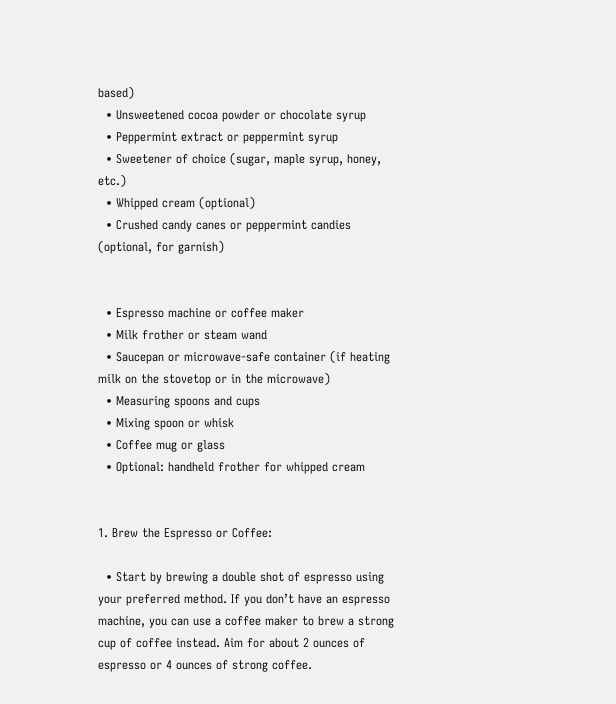based)
  • Unsweetened cocoa powder or chocolate syrup
  • Peppermint extract or peppermint syrup
  • Sweetener of choice (sugar, maple syrup, honey, etc.)
  • Whipped cream (optional)
  • Crushed candy canes or peppermint candies (optional, for garnish)


  • Espresso machine or coffee maker
  • Milk frother or steam wand
  • Saucepan or microwave-safe container (if heating milk on the stovetop or in the microwave)
  • Measuring spoons and cups
  • Mixing spoon or whisk
  • Coffee mug or glass
  • Optional: handheld frother for whipped cream


1. Brew the Espresso or Coffee:

  • Start by brewing a double shot of espresso using your preferred method. If you don’t have an espresso machine, you can use a coffee maker to brew a strong cup of coffee instead. Aim for about 2 ounces of espresso or 4 ounces of strong coffee.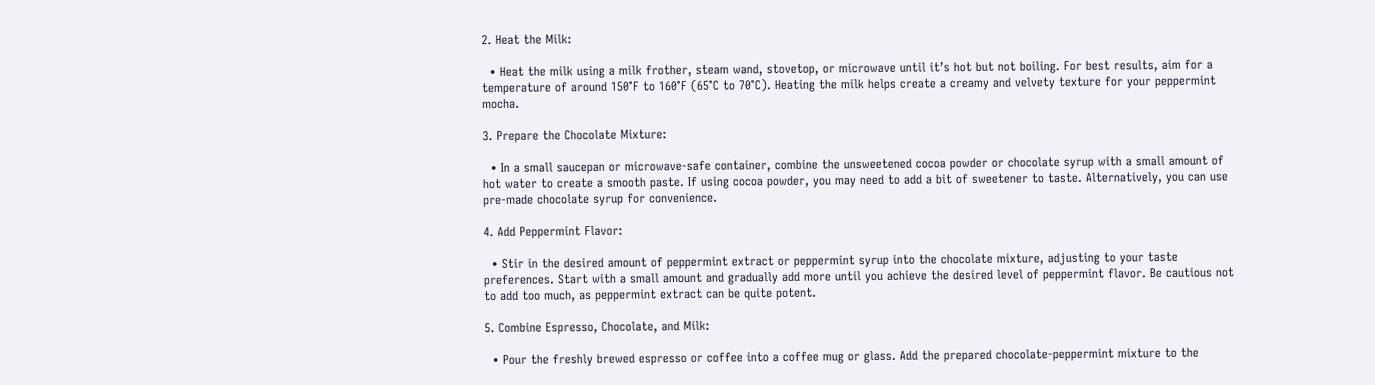2. Heat the Milk:

  • Heat the milk using a milk frother, steam wand, stovetop, or microwave until it’s hot but not boiling. For best results, aim for a temperature of around 150°F to 160°F (65°C to 70°C). Heating the milk helps create a creamy and velvety texture for your peppermint mocha.

3. Prepare the Chocolate Mixture:

  • In a small saucepan or microwave-safe container, combine the unsweetened cocoa powder or chocolate syrup with a small amount of hot water to create a smooth paste. If using cocoa powder, you may need to add a bit of sweetener to taste. Alternatively, you can use pre-made chocolate syrup for convenience.

4. Add Peppermint Flavor:

  • Stir in the desired amount of peppermint extract or peppermint syrup into the chocolate mixture, adjusting to your taste preferences. Start with a small amount and gradually add more until you achieve the desired level of peppermint flavor. Be cautious not to add too much, as peppermint extract can be quite potent.

5. Combine Espresso, Chocolate, and Milk:

  • Pour the freshly brewed espresso or coffee into a coffee mug or glass. Add the prepared chocolate-peppermint mixture to the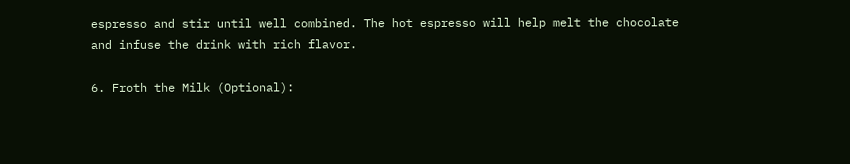espresso and stir until well combined. The hot espresso will help melt the chocolate and infuse the drink with rich flavor.

6. Froth the Milk (Optional):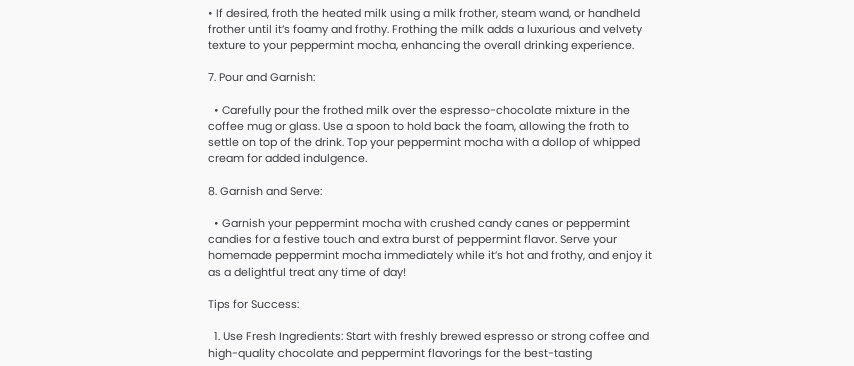• If desired, froth the heated milk using a milk frother, steam wand, or handheld frother until it’s foamy and frothy. Frothing the milk adds a luxurious and velvety texture to your peppermint mocha, enhancing the overall drinking experience.

7. Pour and Garnish:

  • Carefully pour the frothed milk over the espresso-chocolate mixture in the coffee mug or glass. Use a spoon to hold back the foam, allowing the froth to settle on top of the drink. Top your peppermint mocha with a dollop of whipped cream for added indulgence.

8. Garnish and Serve:

  • Garnish your peppermint mocha with crushed candy canes or peppermint candies for a festive touch and extra burst of peppermint flavor. Serve your homemade peppermint mocha immediately while it’s hot and frothy, and enjoy it as a delightful treat any time of day!

Tips for Success:

  1. Use Fresh Ingredients: Start with freshly brewed espresso or strong coffee and high-quality chocolate and peppermint flavorings for the best-tasting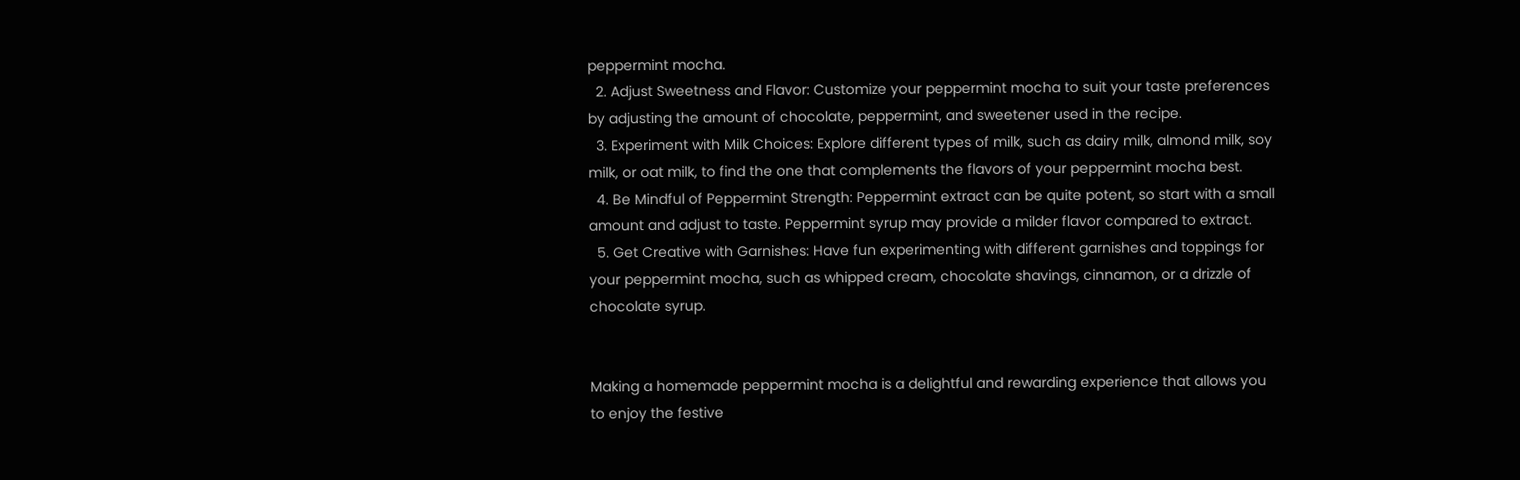peppermint mocha.
  2. Adjust Sweetness and Flavor: Customize your peppermint mocha to suit your taste preferences by adjusting the amount of chocolate, peppermint, and sweetener used in the recipe.
  3. Experiment with Milk Choices: Explore different types of milk, such as dairy milk, almond milk, soy milk, or oat milk, to find the one that complements the flavors of your peppermint mocha best.
  4. Be Mindful of Peppermint Strength: Peppermint extract can be quite potent, so start with a small amount and adjust to taste. Peppermint syrup may provide a milder flavor compared to extract.
  5. Get Creative with Garnishes: Have fun experimenting with different garnishes and toppings for your peppermint mocha, such as whipped cream, chocolate shavings, cinnamon, or a drizzle of chocolate syrup.


Making a homemade peppermint mocha is a delightful and rewarding experience that allows you to enjoy the festive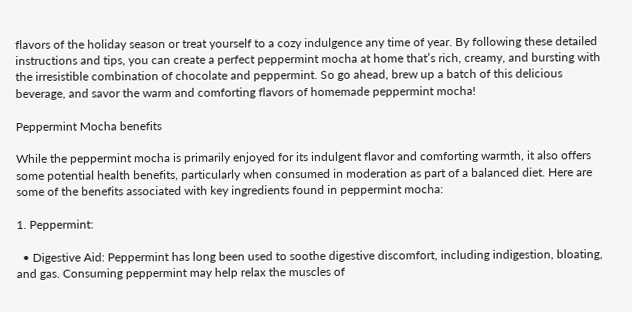flavors of the holiday season or treat yourself to a cozy indulgence any time of year. By following these detailed instructions and tips, you can create a perfect peppermint mocha at home that’s rich, creamy, and bursting with the irresistible combination of chocolate and peppermint. So go ahead, brew up a batch of this delicious beverage, and savor the warm and comforting flavors of homemade peppermint mocha!

Peppermint Mocha benefits

While the peppermint mocha is primarily enjoyed for its indulgent flavor and comforting warmth, it also offers some potential health benefits, particularly when consumed in moderation as part of a balanced diet. Here are some of the benefits associated with key ingredients found in peppermint mocha:

1. Peppermint:

  • Digestive Aid: Peppermint has long been used to soothe digestive discomfort, including indigestion, bloating, and gas. Consuming peppermint may help relax the muscles of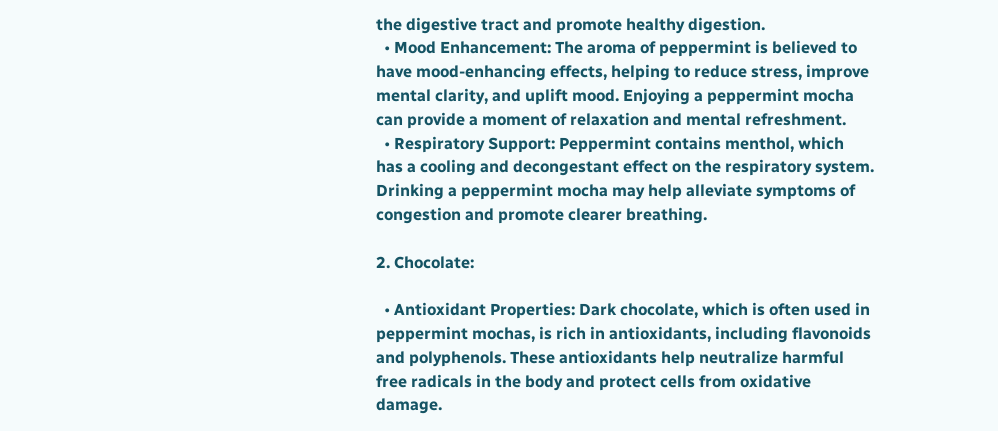the digestive tract and promote healthy digestion.
  • Mood Enhancement: The aroma of peppermint is believed to have mood-enhancing effects, helping to reduce stress, improve mental clarity, and uplift mood. Enjoying a peppermint mocha can provide a moment of relaxation and mental refreshment.
  • Respiratory Support: Peppermint contains menthol, which has a cooling and decongestant effect on the respiratory system. Drinking a peppermint mocha may help alleviate symptoms of congestion and promote clearer breathing.

2. Chocolate:

  • Antioxidant Properties: Dark chocolate, which is often used in peppermint mochas, is rich in antioxidants, including flavonoids and polyphenols. These antioxidants help neutralize harmful free radicals in the body and protect cells from oxidative damage.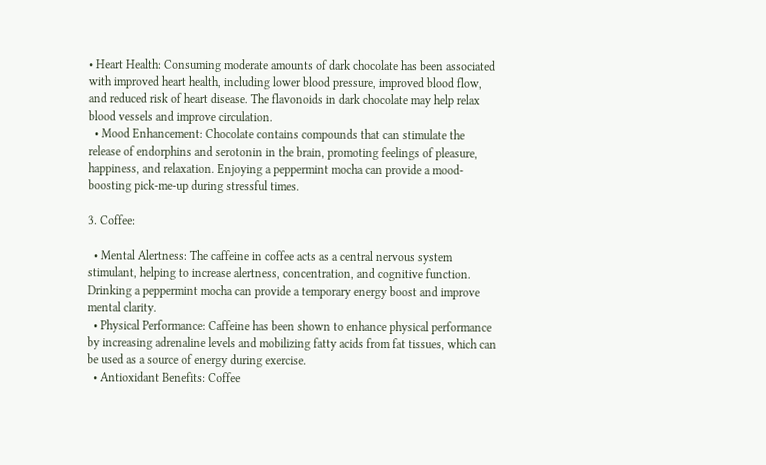• Heart Health: Consuming moderate amounts of dark chocolate has been associated with improved heart health, including lower blood pressure, improved blood flow, and reduced risk of heart disease. The flavonoids in dark chocolate may help relax blood vessels and improve circulation.
  • Mood Enhancement: Chocolate contains compounds that can stimulate the release of endorphins and serotonin in the brain, promoting feelings of pleasure, happiness, and relaxation. Enjoying a peppermint mocha can provide a mood-boosting pick-me-up during stressful times.

3. Coffee:

  • Mental Alertness: The caffeine in coffee acts as a central nervous system stimulant, helping to increase alertness, concentration, and cognitive function. Drinking a peppermint mocha can provide a temporary energy boost and improve mental clarity.
  • Physical Performance: Caffeine has been shown to enhance physical performance by increasing adrenaline levels and mobilizing fatty acids from fat tissues, which can be used as a source of energy during exercise.
  • Antioxidant Benefits: Coffee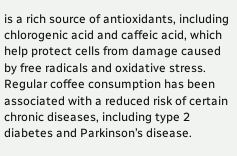is a rich source of antioxidants, including chlorogenic acid and caffeic acid, which help protect cells from damage caused by free radicals and oxidative stress. Regular coffee consumption has been associated with a reduced risk of certain chronic diseases, including type 2 diabetes and Parkinson’s disease.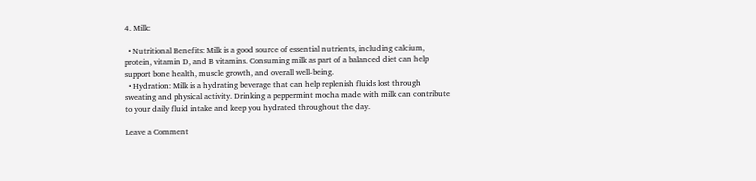4. Milk:

  • Nutritional Benefits: Milk is a good source of essential nutrients, including calcium, protein, vitamin D, and B vitamins. Consuming milk as part of a balanced diet can help support bone health, muscle growth, and overall well-being.
  • Hydration: Milk is a hydrating beverage that can help replenish fluids lost through sweating and physical activity. Drinking a peppermint mocha made with milk can contribute to your daily fluid intake and keep you hydrated throughout the day.

Leave a Comment